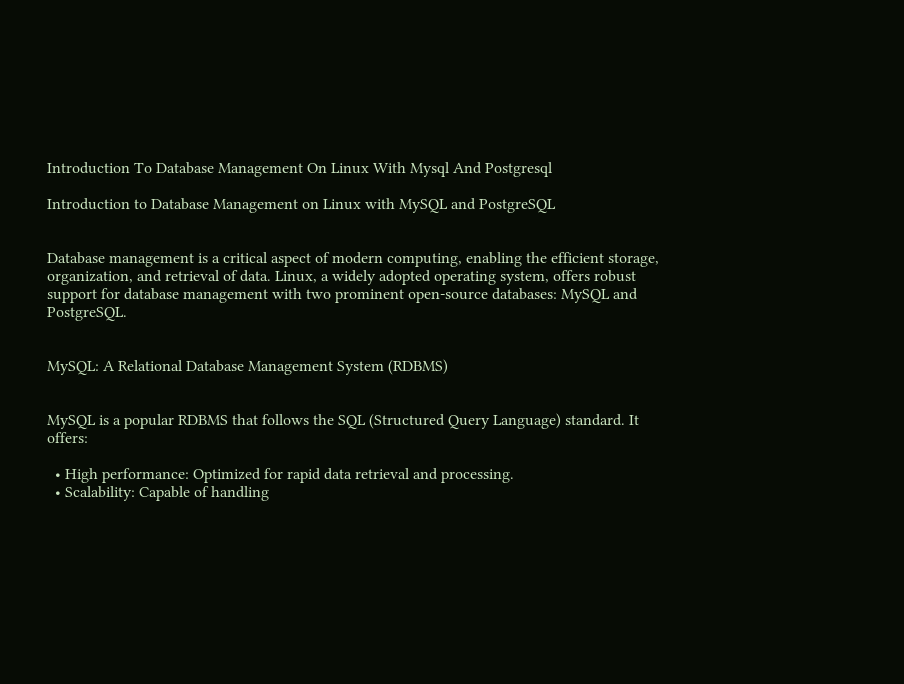Introduction To Database Management On Linux With Mysql And Postgresql

Introduction to Database Management on Linux with MySQL and PostgreSQL


Database management is a critical aspect of modern computing, enabling the efficient storage, organization, and retrieval of data. Linux, a widely adopted operating system, offers robust support for database management with two prominent open-source databases: MySQL and PostgreSQL.


MySQL: A Relational Database Management System (RDBMS)


MySQL is a popular RDBMS that follows the SQL (Structured Query Language) standard. It offers:

  • High performance: Optimized for rapid data retrieval and processing.
  • Scalability: Capable of handling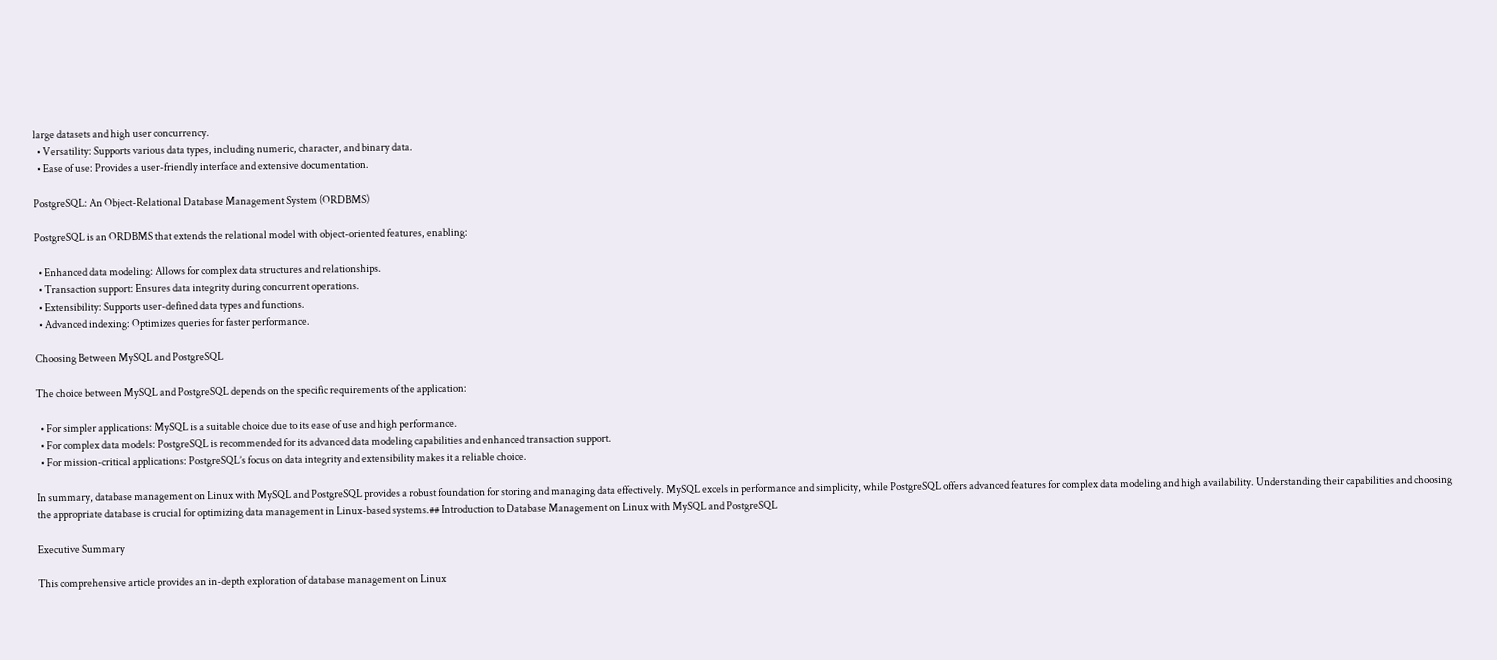large datasets and high user concurrency.
  • Versatility: Supports various data types, including numeric, character, and binary data.
  • Ease of use: Provides a user-friendly interface and extensive documentation.

PostgreSQL: An Object-Relational Database Management System (ORDBMS)

PostgreSQL is an ORDBMS that extends the relational model with object-oriented features, enabling:

  • Enhanced data modeling: Allows for complex data structures and relationships.
  • Transaction support: Ensures data integrity during concurrent operations.
  • Extensibility: Supports user-defined data types and functions.
  • Advanced indexing: Optimizes queries for faster performance.

Choosing Between MySQL and PostgreSQL

The choice between MySQL and PostgreSQL depends on the specific requirements of the application:

  • For simpler applications: MySQL is a suitable choice due to its ease of use and high performance.
  • For complex data models: PostgreSQL is recommended for its advanced data modeling capabilities and enhanced transaction support.
  • For mission-critical applications: PostgreSQL’s focus on data integrity and extensibility makes it a reliable choice.

In summary, database management on Linux with MySQL and PostgreSQL provides a robust foundation for storing and managing data effectively. MySQL excels in performance and simplicity, while PostgreSQL offers advanced features for complex data modeling and high availability. Understanding their capabilities and choosing the appropriate database is crucial for optimizing data management in Linux-based systems.## Introduction to Database Management on Linux with MySQL and PostgreSQL

Executive Summary

This comprehensive article provides an in-depth exploration of database management on Linux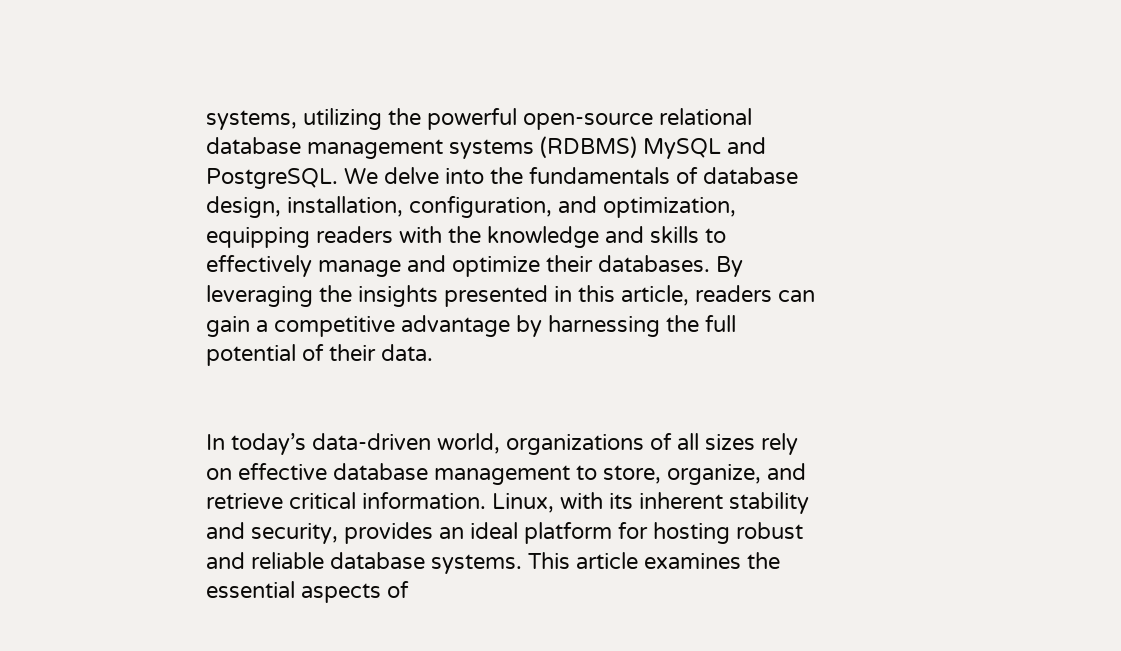systems, utilizing the powerful open-source relational database management systems (RDBMS) MySQL and PostgreSQL. We delve into the fundamentals of database design, installation, configuration, and optimization, equipping readers with the knowledge and skills to effectively manage and optimize their databases. By leveraging the insights presented in this article, readers can gain a competitive advantage by harnessing the full potential of their data.


In today’s data-driven world, organizations of all sizes rely on effective database management to store, organize, and retrieve critical information. Linux, with its inherent stability and security, provides an ideal platform for hosting robust and reliable database systems. This article examines the essential aspects of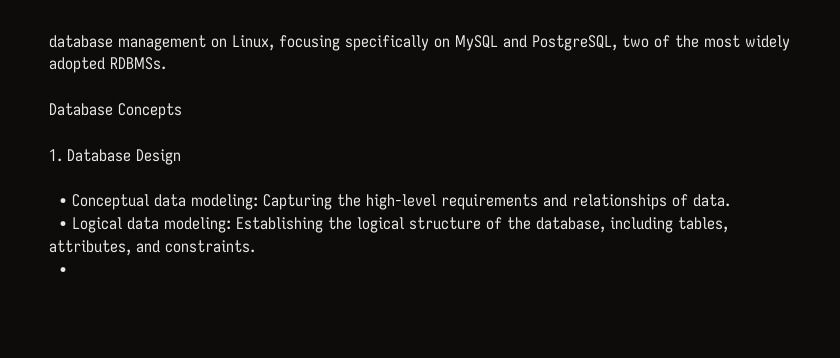database management on Linux, focusing specifically on MySQL and PostgreSQL, two of the most widely adopted RDBMSs.

Database Concepts

1. Database Design

  • Conceptual data modeling: Capturing the high-level requirements and relationships of data.
  • Logical data modeling: Establishing the logical structure of the database, including tables, attributes, and constraints.
  •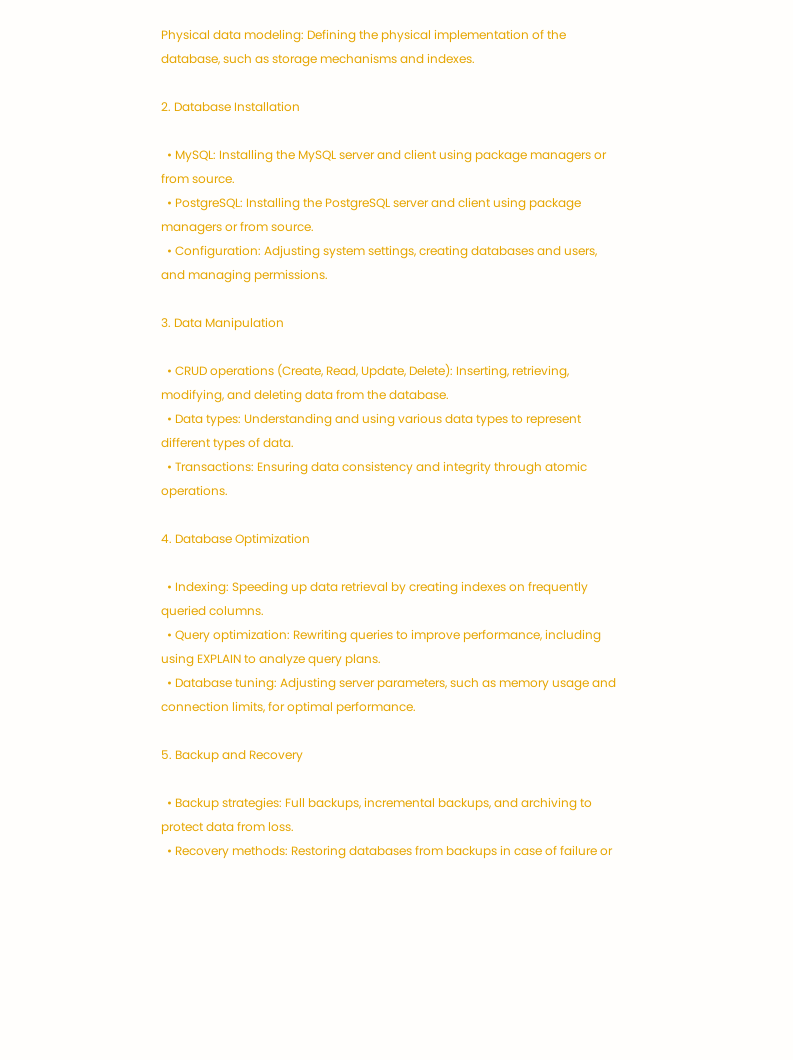Physical data modeling: Defining the physical implementation of the database, such as storage mechanisms and indexes.

2. Database Installation

  • MySQL: Installing the MySQL server and client using package managers or from source.
  • PostgreSQL: Installing the PostgreSQL server and client using package managers or from source.
  • Configuration: Adjusting system settings, creating databases and users, and managing permissions.

3. Data Manipulation

  • CRUD operations (Create, Read, Update, Delete): Inserting, retrieving, modifying, and deleting data from the database.
  • Data types: Understanding and using various data types to represent different types of data.
  • Transactions: Ensuring data consistency and integrity through atomic operations.

4. Database Optimization

  • Indexing: Speeding up data retrieval by creating indexes on frequently queried columns.
  • Query optimization: Rewriting queries to improve performance, including using EXPLAIN to analyze query plans.
  • Database tuning: Adjusting server parameters, such as memory usage and connection limits, for optimal performance.

5. Backup and Recovery

  • Backup strategies: Full backups, incremental backups, and archiving to protect data from loss.
  • Recovery methods: Restoring databases from backups in case of failure or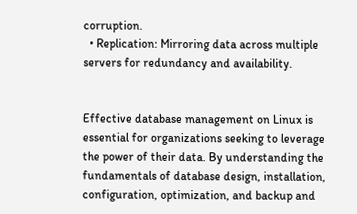corruption.
  • Replication: Mirroring data across multiple servers for redundancy and availability.


Effective database management on Linux is essential for organizations seeking to leverage the power of their data. By understanding the fundamentals of database design, installation, configuration, optimization, and backup and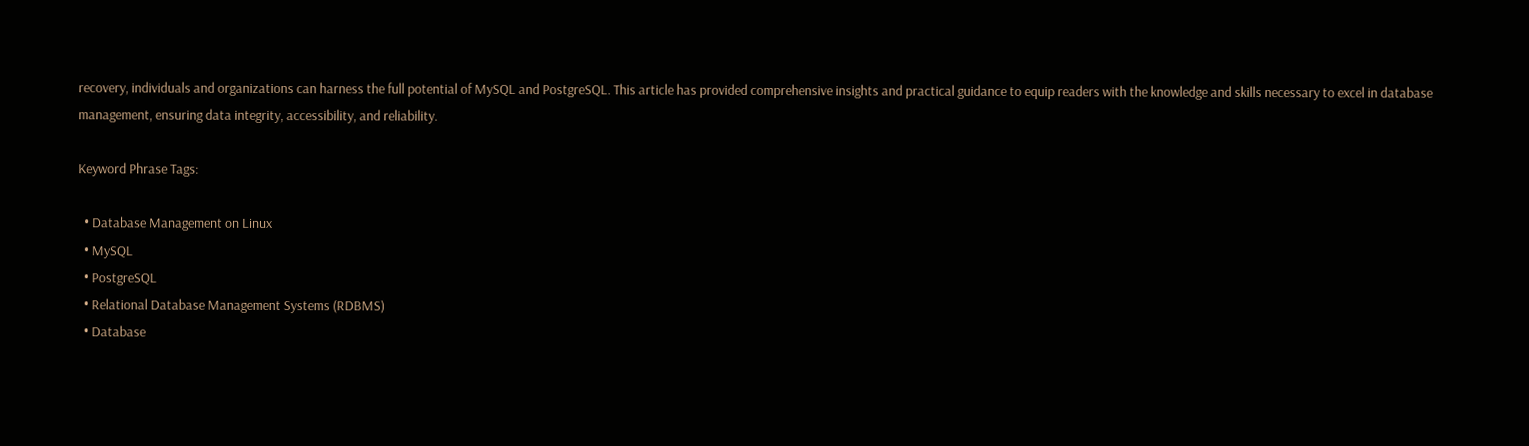recovery, individuals and organizations can harness the full potential of MySQL and PostgreSQL. This article has provided comprehensive insights and practical guidance to equip readers with the knowledge and skills necessary to excel in database management, ensuring data integrity, accessibility, and reliability.

Keyword Phrase Tags:

  • Database Management on Linux
  • MySQL
  • PostgreSQL
  • Relational Database Management Systems (RDBMS)
  • Database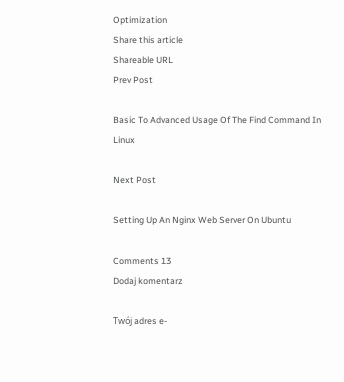Optimization
Share this article
Shareable URL
Prev Post

Basic To Advanced Usage Of The Find Command In Linux

Next Post

Setting Up An Nginx Web Server On Ubuntu

Comments 13
Dodaj komentarz

Twój adres e-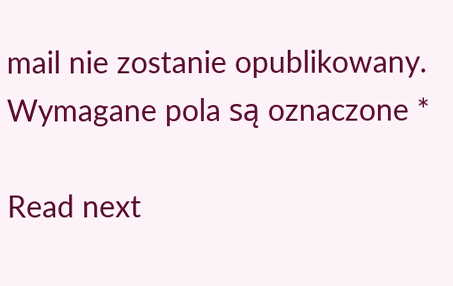mail nie zostanie opublikowany. Wymagane pola są oznaczone *

Read next